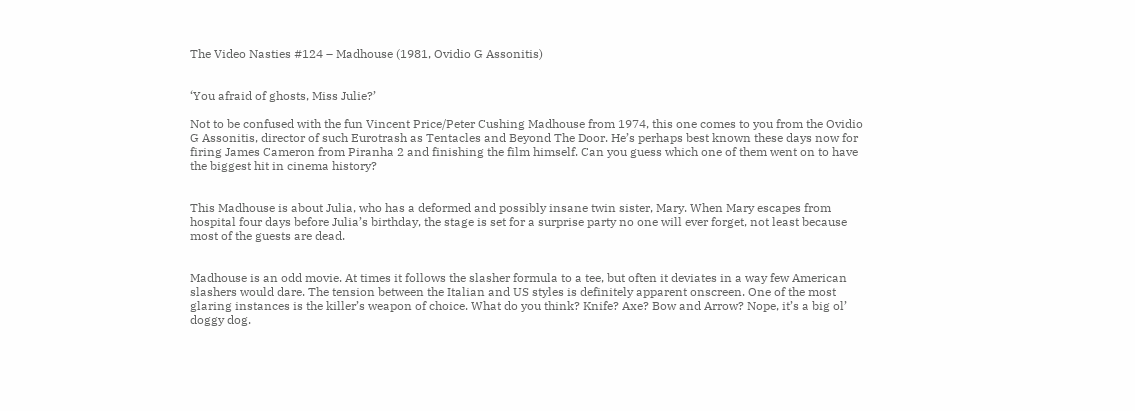The Video Nasties #124 – Madhouse (1981, Ovidio G Assonitis)


‘You afraid of ghosts, Miss Julie?’

Not to be confused with the fun Vincent Price/Peter Cushing Madhouse from 1974, this one comes to you from the Ovidio G Assonitis, director of such Eurotrash as Tentacles and Beyond The Door. He’s perhaps best known these days now for firing James Cameron from Piranha 2 and finishing the film himself. Can you guess which one of them went on to have the biggest hit in cinema history?


This Madhouse is about Julia, who has a deformed and possibly insane twin sister, Mary. When Mary escapes from hospital four days before Julia’s birthday, the stage is set for a surprise party no one will ever forget, not least because most of the guests are dead.


Madhouse is an odd movie. At times it follows the slasher formula to a tee, but often it deviates in a way few American slashers would dare. The tension between the Italian and US styles is definitely apparent onscreen. One of the most glaring instances is the killer’s weapon of choice. What do you think? Knife? Axe? Bow and Arrow? Nope, it’s a big ol’ doggy dog.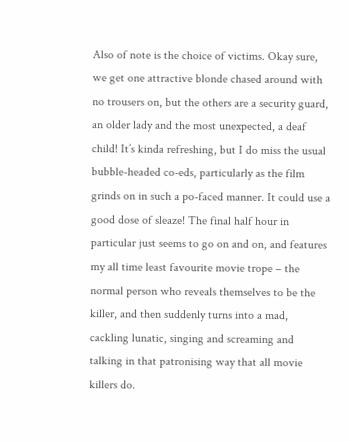Also of note is the choice of victims. Okay sure, we get one attractive blonde chased around with no trousers on, but the others are a security guard, an older lady and the most unexpected, a deaf child! It’s kinda refreshing, but I do miss the usual bubble-headed co-eds, particularly as the film grinds on in such a po-faced manner. It could use a good dose of sleaze! The final half hour in particular just seems to go on and on, and features my all time least favourite movie trope – the normal person who reveals themselves to be the killer, and then suddenly turns into a mad, cackling lunatic, singing and screaming and talking in that patronising way that all movie killers do.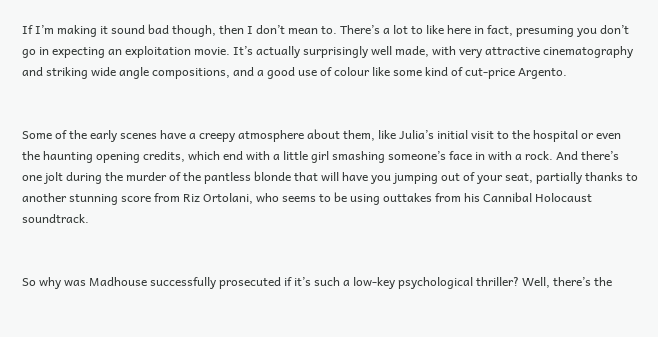If I’m making it sound bad though, then I don’t mean to. There’s a lot to like here in fact, presuming you don’t go in expecting an exploitation movie. It’s actually surprisingly well made, with very attractive cinematography and striking wide angle compositions, and a good use of colour like some kind of cut-price Argento.


Some of the early scenes have a creepy atmosphere about them, like Julia’s initial visit to the hospital or even the haunting opening credits, which end with a little girl smashing someone’s face in with a rock. And there’s one jolt during the murder of the pantless blonde that will have you jumping out of your seat, partially thanks to another stunning score from Riz Ortolani, who seems to be using outtakes from his Cannibal Holocaust soundtrack.


So why was Madhouse successfully prosecuted if it’s such a low-key psychological thriller? Well, there’s the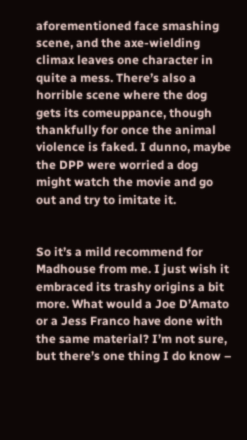aforementioned face smashing scene, and the axe-wielding climax leaves one character in quite a mess. There’s also a horrible scene where the dog gets its comeuppance, though thankfully for once the animal violence is faked. I dunno, maybe the DPP were worried a dog might watch the movie and go out and try to imitate it.


So it’s a mild recommend for Madhouse from me. I just wish it embraced its trashy origins a bit more. What would a Joe D’Amato or a Jess Franco have done with the same material? I’m not sure, but there’s one thing I do know –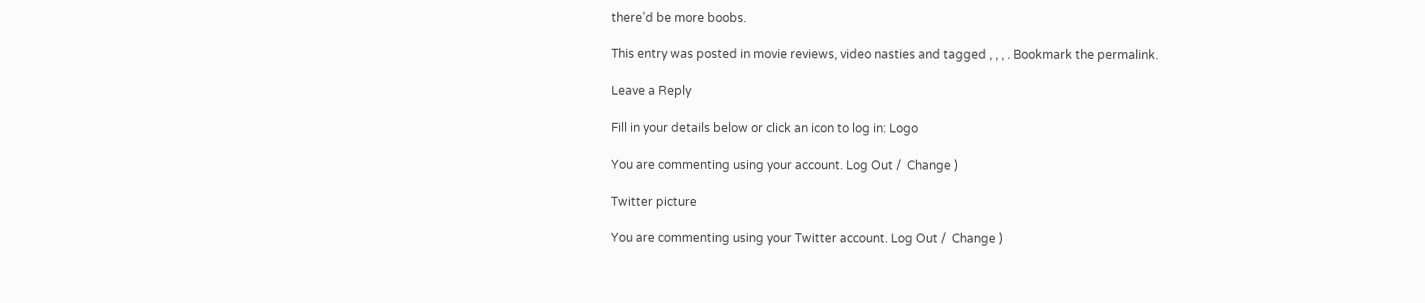there’d be more boobs.

This entry was posted in movie reviews, video nasties and tagged , , , . Bookmark the permalink.

Leave a Reply

Fill in your details below or click an icon to log in: Logo

You are commenting using your account. Log Out /  Change )

Twitter picture

You are commenting using your Twitter account. Log Out /  Change )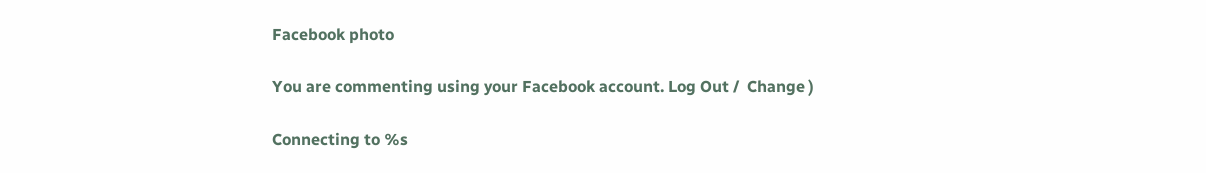Facebook photo

You are commenting using your Facebook account. Log Out /  Change )

Connecting to %s